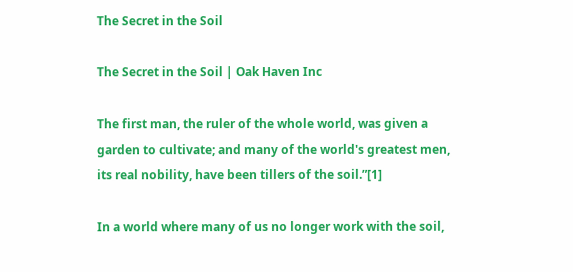The Secret in the Soil

The Secret in the Soil | Oak Haven Inc

The first man, the ruler of the whole world, was given a garden to cultivate; and many of the world's greatest men, its real nobility, have been tillers of the soil.”[1]

In a world where many of us no longer work with the soil,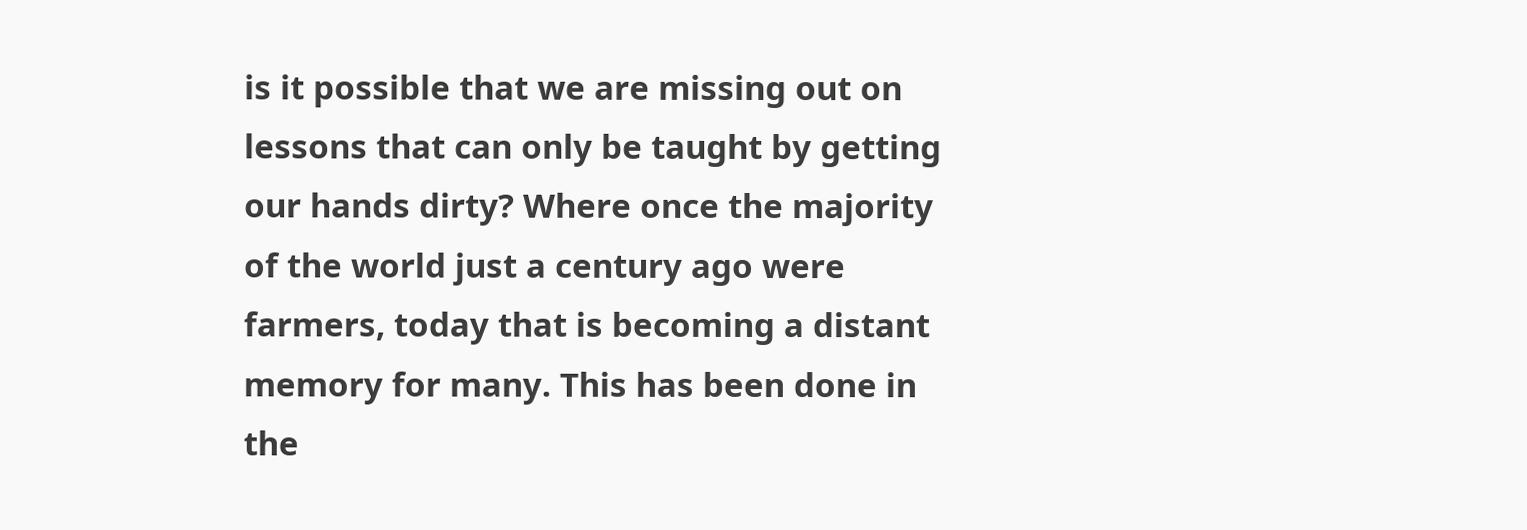is it possible that we are missing out on lessons that can only be taught by getting our hands dirty? Where once the majority of the world just a century ago were farmers, today that is becoming a distant memory for many. This has been done in the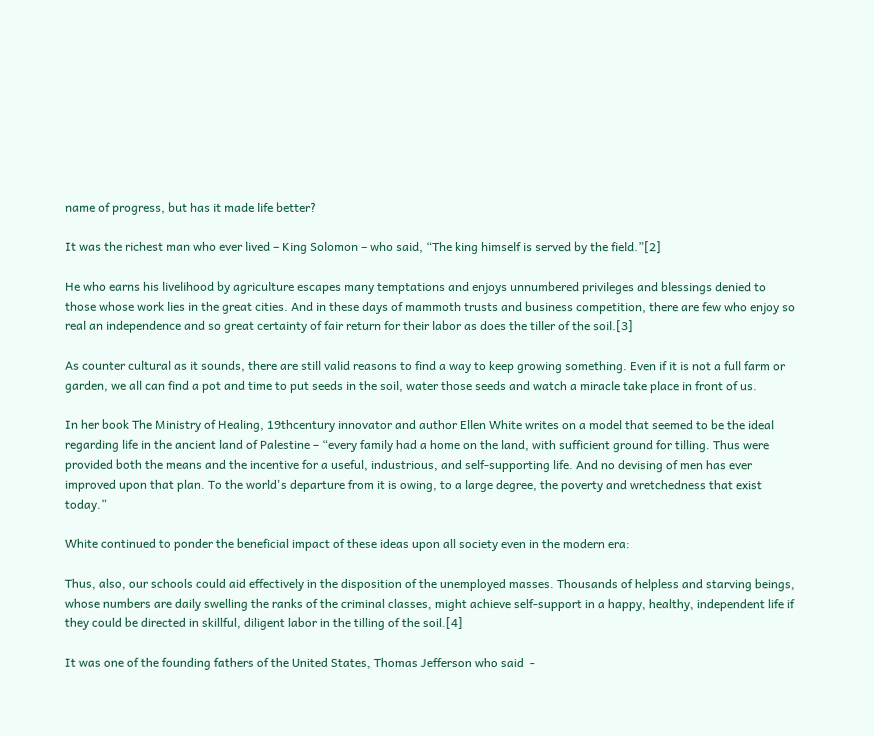name of progress, but has it made life better?

It was the richest man who ever lived – King Solomon – who said, “The king himself is served by the field.”[2]

He who earns his livelihood by agriculture escapes many temptations and enjoys unnumbered privileges and blessings denied to those whose work lies in the great cities. And in these days of mammoth trusts and business competition, there are few who enjoy so real an independence and so great certainty of fair return for their labor as does the tiller of the soil.[3]

As counter cultural as it sounds, there are still valid reasons to find a way to keep growing something. Even if it is not a full farm or garden, we all can find a pot and time to put seeds in the soil, water those seeds and watch a miracle take place in front of us.

In her book The Ministry of Healing, 19thcentury innovator and author Ellen White writes on a model that seemed to be the ideal regarding life in the ancient land of Palestine – “every family had a home on the land, with sufficient ground for tilling. Thus were provided both the means and the incentive for a useful, industrious, and self-supporting life. And no devising of men has ever improved upon that plan. To the world's departure from it is owing, to a large degree, the poverty and wretchedness that exist today.”

White continued to ponder the beneficial impact of these ideas upon all society even in the modern era:

Thus, also, our schools could aid effectively in the disposition of the unemployed masses. Thousands of helpless and starving beings, whose numbers are daily swelling the ranks of the criminal classes, might achieve self-support in a happy, healthy, independent life if they could be directed in skillful, diligent labor in the tilling of the soil.[4]

It was one of the founding fathers of the United States, Thomas Jefferson who said  -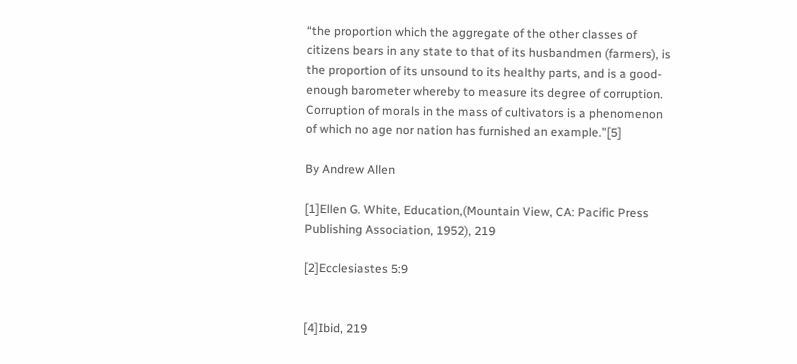“the proportion which the aggregate of the other classes of citizens bears in any state to that of its husbandmen (farmers), is the proportion of its unsound to its healthy parts, and is a good-enough barometer whereby to measure its degree of corruption. Corruption of morals in the mass of cultivators is a phenomenon of which no age nor nation has furnished an example.”[5]

By Andrew Allen

[1]Ellen G. White, Education,(Mountain View, CA: Pacific Press Publishing Association, 1952), 219

[2]Ecclesiastes 5:9


[4]Ibid, 219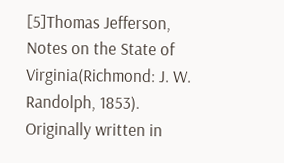[5]Thomas Jefferson, Notes on the State of Virginia(Richmond: J. W. Randolph, 1853). Originally written in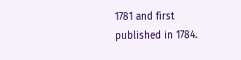1781 and first published in 1784.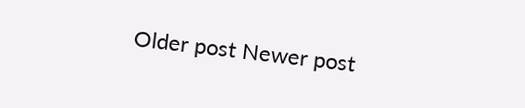Older post Newer post